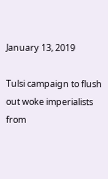January 13, 2019

Tulsi campaign to flush out woke imperialists from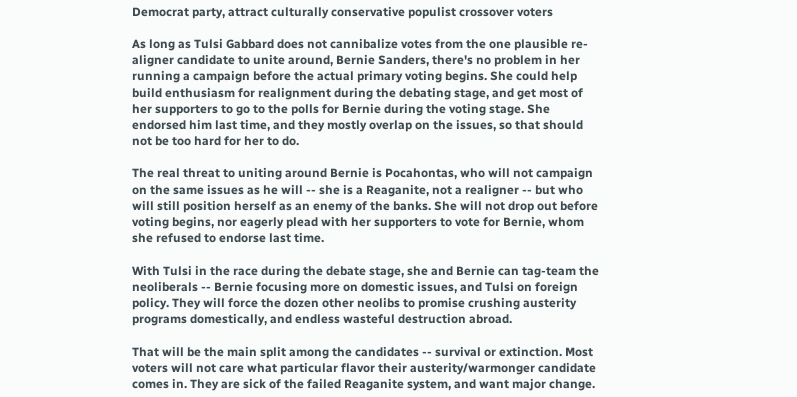Democrat party, attract culturally conservative populist crossover voters

As long as Tulsi Gabbard does not cannibalize votes from the one plausible re-aligner candidate to unite around, Bernie Sanders, there's no problem in her running a campaign before the actual primary voting begins. She could help build enthusiasm for realignment during the debating stage, and get most of her supporters to go to the polls for Bernie during the voting stage. She endorsed him last time, and they mostly overlap on the issues, so that should not be too hard for her to do.

The real threat to uniting around Bernie is Pocahontas, who will not campaign on the same issues as he will -- she is a Reaganite, not a realigner -- but who will still position herself as an enemy of the banks. She will not drop out before voting begins, nor eagerly plead with her supporters to vote for Bernie, whom she refused to endorse last time.

With Tulsi in the race during the debate stage, she and Bernie can tag-team the neoliberals -- Bernie focusing more on domestic issues, and Tulsi on foreign policy. They will force the dozen other neolibs to promise crushing austerity programs domestically, and endless wasteful destruction abroad.

That will be the main split among the candidates -- survival or extinction. Most voters will not care what particular flavor their austerity/warmonger candidate comes in. They are sick of the failed Reaganite system, and want major change.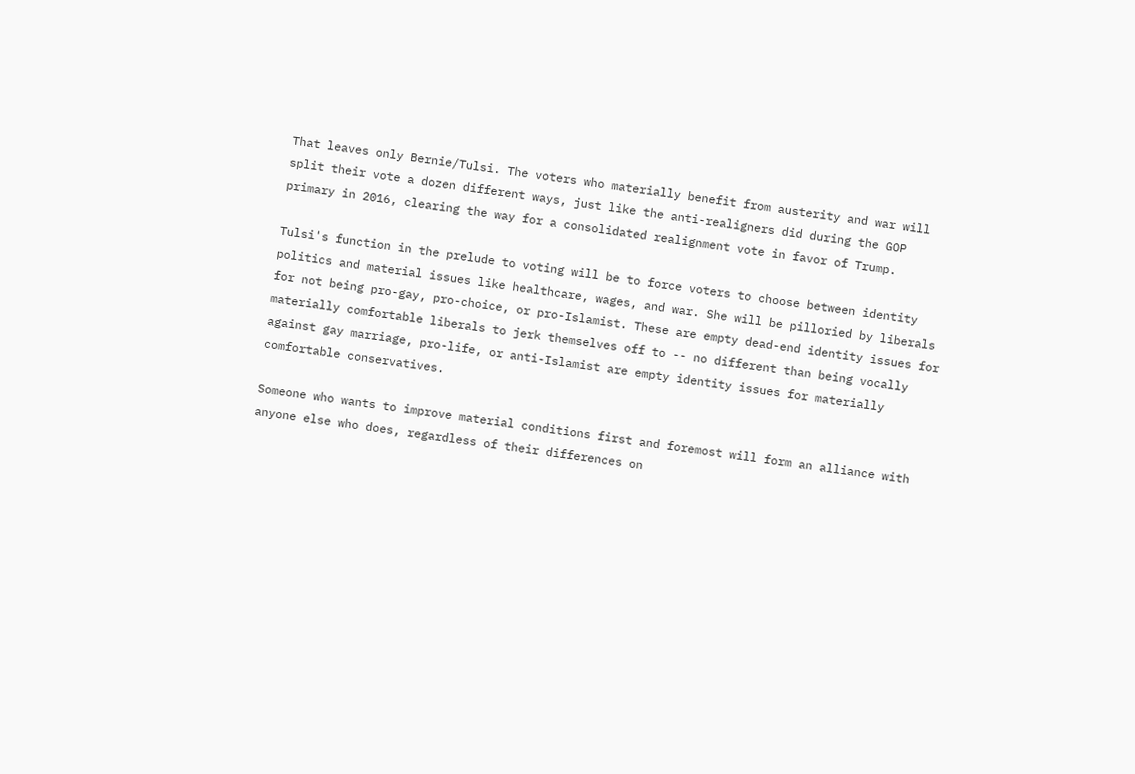That leaves only Bernie/Tulsi. The voters who materially benefit from austerity and war will split their vote a dozen different ways, just like the anti-realigners did during the GOP primary in 2016, clearing the way for a consolidated realignment vote in favor of Trump.

Tulsi's function in the prelude to voting will be to force voters to choose between identity politics and material issues like healthcare, wages, and war. She will be pilloried by liberals for not being pro-gay, pro-choice, or pro-Islamist. These are empty dead-end identity issues for materially comfortable liberals to jerk themselves off to -- no different than being vocally against gay marriage, pro-life, or anti-Islamist are empty identity issues for materially comfortable conservatives.

Someone who wants to improve material conditions first and foremost will form an alliance with anyone else who does, regardless of their differences on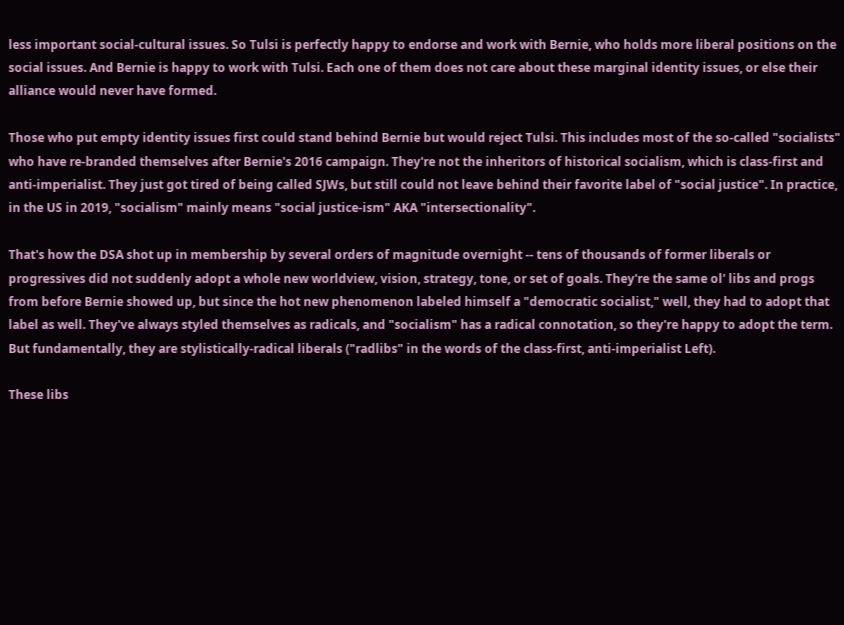less important social-cultural issues. So Tulsi is perfectly happy to endorse and work with Bernie, who holds more liberal positions on the social issues. And Bernie is happy to work with Tulsi. Each one of them does not care about these marginal identity issues, or else their alliance would never have formed.

Those who put empty identity issues first could stand behind Bernie but would reject Tulsi. This includes most of the so-called "socialists" who have re-branded themselves after Bernie's 2016 campaign. They're not the inheritors of historical socialism, which is class-first and anti-imperialist. They just got tired of being called SJWs, but still could not leave behind their favorite label of "social justice". In practice, in the US in 2019, "socialism" mainly means "social justice-ism" AKA "intersectionality".

That's how the DSA shot up in membership by several orders of magnitude overnight -- tens of thousands of former liberals or progressives did not suddenly adopt a whole new worldview, vision, strategy, tone, or set of goals. They're the same ol' libs and progs from before Bernie showed up, but since the hot new phenomenon labeled himself a "democratic socialist," well, they had to adopt that label as well. They've always styled themselves as radicals, and "socialism" has a radical connotation, so they're happy to adopt the term. But fundamentally, they are stylistically-radical liberals ("radlibs" in the words of the class-first, anti-imperialist Left).

These libs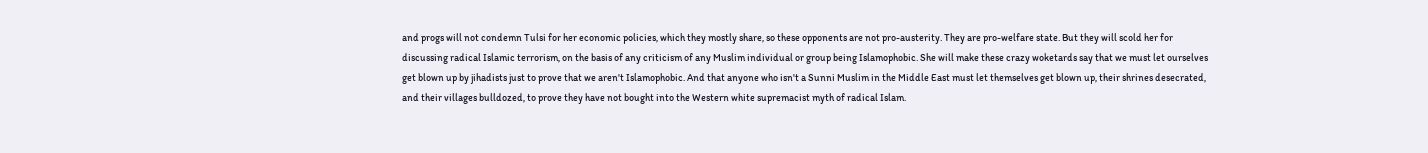and progs will not condemn Tulsi for her economic policies, which they mostly share, so these opponents are not pro-austerity. They are pro-welfare state. But they will scold her for discussing radical Islamic terrorism, on the basis of any criticism of any Muslim individual or group being Islamophobic. She will make these crazy woketards say that we must let ourselves get blown up by jihadists just to prove that we aren't Islamophobic. And that anyone who isn't a Sunni Muslim in the Middle East must let themselves get blown up, their shrines desecrated, and their villages bulldozed, to prove they have not bought into the Western white supremacist myth of radical Islam.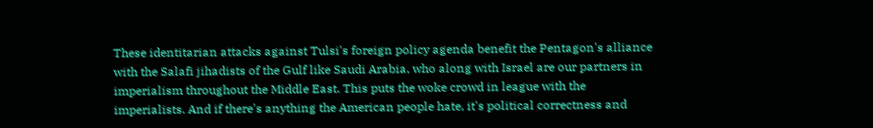These identitarian attacks against Tulsi's foreign policy agenda benefit the Pentagon's alliance with the Salafi jihadists of the Gulf like Saudi Arabia, who along with Israel are our partners in imperialism throughout the Middle East. This puts the woke crowd in league with the imperialists. And if there's anything the American people hate, it's political correctness and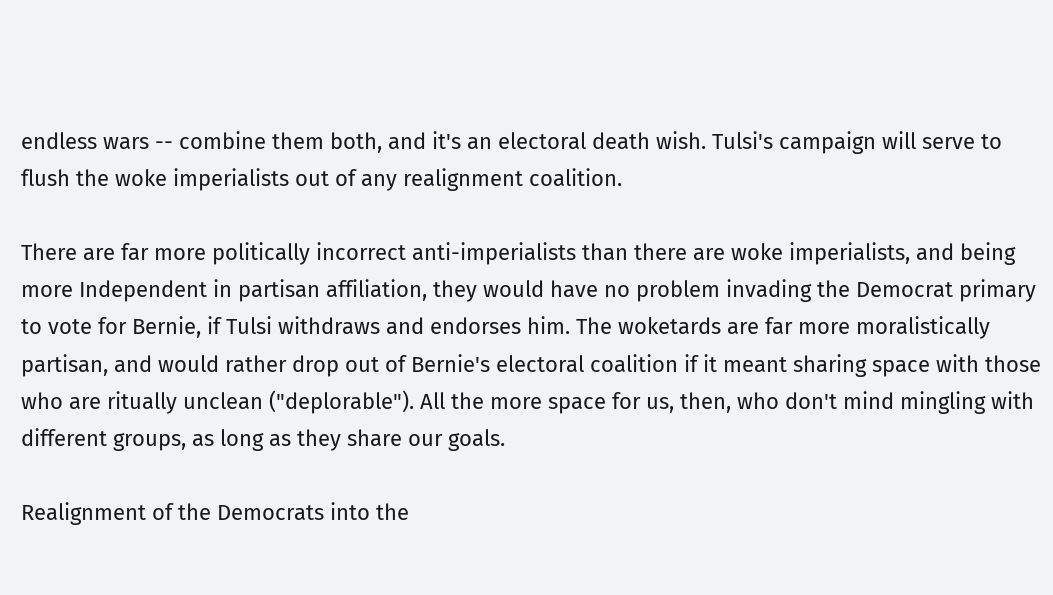endless wars -- combine them both, and it's an electoral death wish. Tulsi's campaign will serve to flush the woke imperialists out of any realignment coalition.

There are far more politically incorrect anti-imperialists than there are woke imperialists, and being more Independent in partisan affiliation, they would have no problem invading the Democrat primary to vote for Bernie, if Tulsi withdraws and endorses him. The woketards are far more moralistically partisan, and would rather drop out of Bernie's electoral coalition if it meant sharing space with those who are ritually unclean ("deplorable"). All the more space for us, then, who don't mind mingling with different groups, as long as they share our goals.

Realignment of the Democrats into the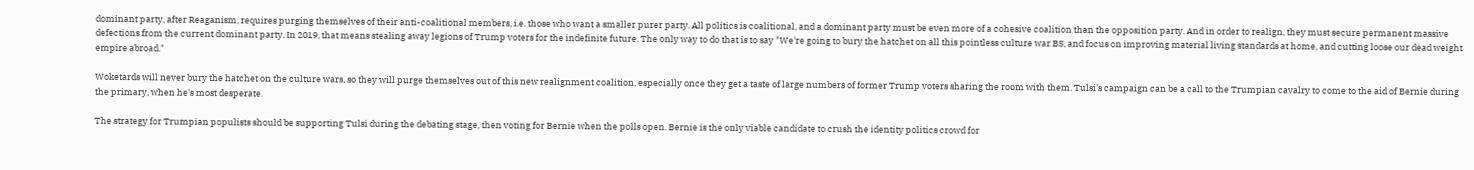dominant party, after Reaganism, requires purging themselves of their anti-coalitional members, i.e. those who want a smaller purer party. All politics is coalitional, and a dominant party must be even more of a cohesive coalition than the opposition party. And in order to realign, they must secure permanent massive defections from the current dominant party. In 2019, that means stealing away legions of Trump voters for the indefinite future. The only way to do that is to say "We're going to bury the hatchet on all this pointless culture war BS, and focus on improving material living standards at home, and cutting loose our dead weight empire abroad."

Woketards will never bury the hatchet on the culture wars, so they will purge themselves out of this new realignment coalition, especially once they get a taste of large numbers of former Trump voters sharing the room with them. Tulsi's campaign can be a call to the Trumpian cavalry to come to the aid of Bernie during the primary, when he's most desperate.

The strategy for Trumpian populists should be supporting Tulsi during the debating stage, then voting for Bernie when the polls open. Bernie is the only viable candidate to crush the identity politics crowd for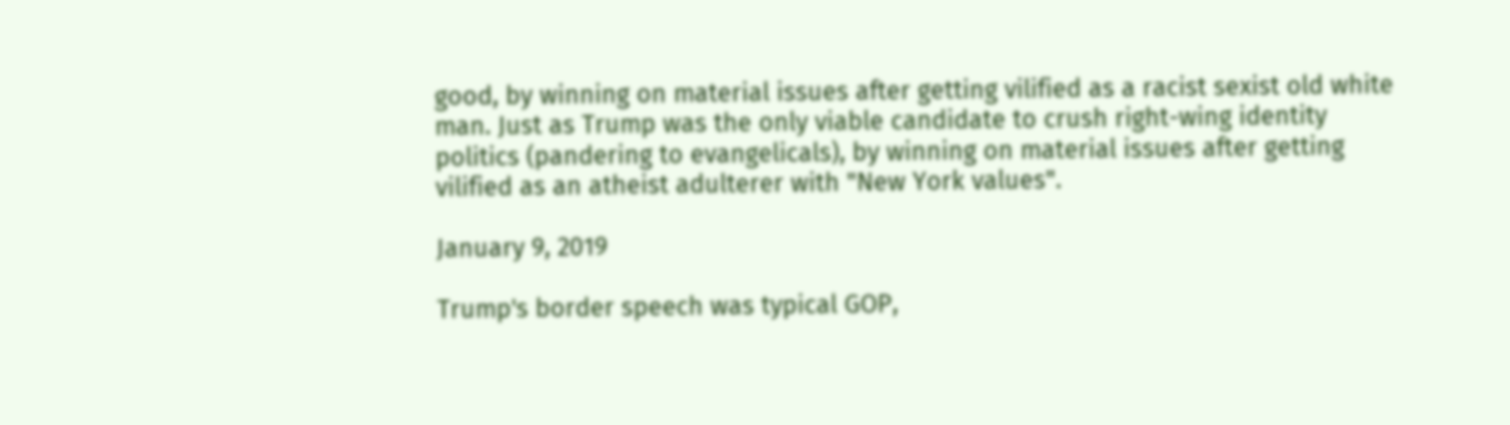good, by winning on material issues after getting vilified as a racist sexist old white man. Just as Trump was the only viable candidate to crush right-wing identity politics (pandering to evangelicals), by winning on material issues after getting vilified as an atheist adulterer with "New York values".

January 9, 2019

Trump's border speech was typical GOP,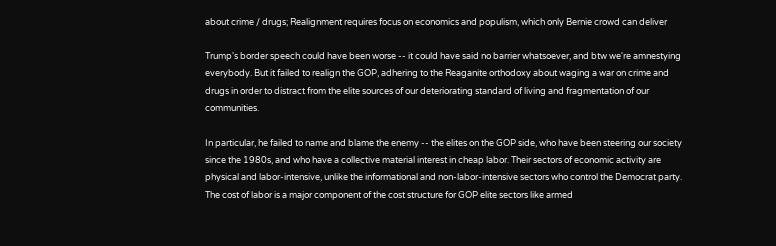about crime / drugs; Realignment requires focus on economics and populism, which only Bernie crowd can deliver

Trump's border speech could have been worse -- it could have said no barrier whatsoever, and btw we're amnestying everybody. But it failed to realign the GOP, adhering to the Reaganite orthodoxy about waging a war on crime and drugs in order to distract from the elite sources of our deteriorating standard of living and fragmentation of our communities.

In particular, he failed to name and blame the enemy -- the elites on the GOP side, who have been steering our society since the 1980s, and who have a collective material interest in cheap labor. Their sectors of economic activity are physical and labor-intensive, unlike the informational and non-labor-intensive sectors who control the Democrat party. The cost of labor is a major component of the cost structure for GOP elite sectors like armed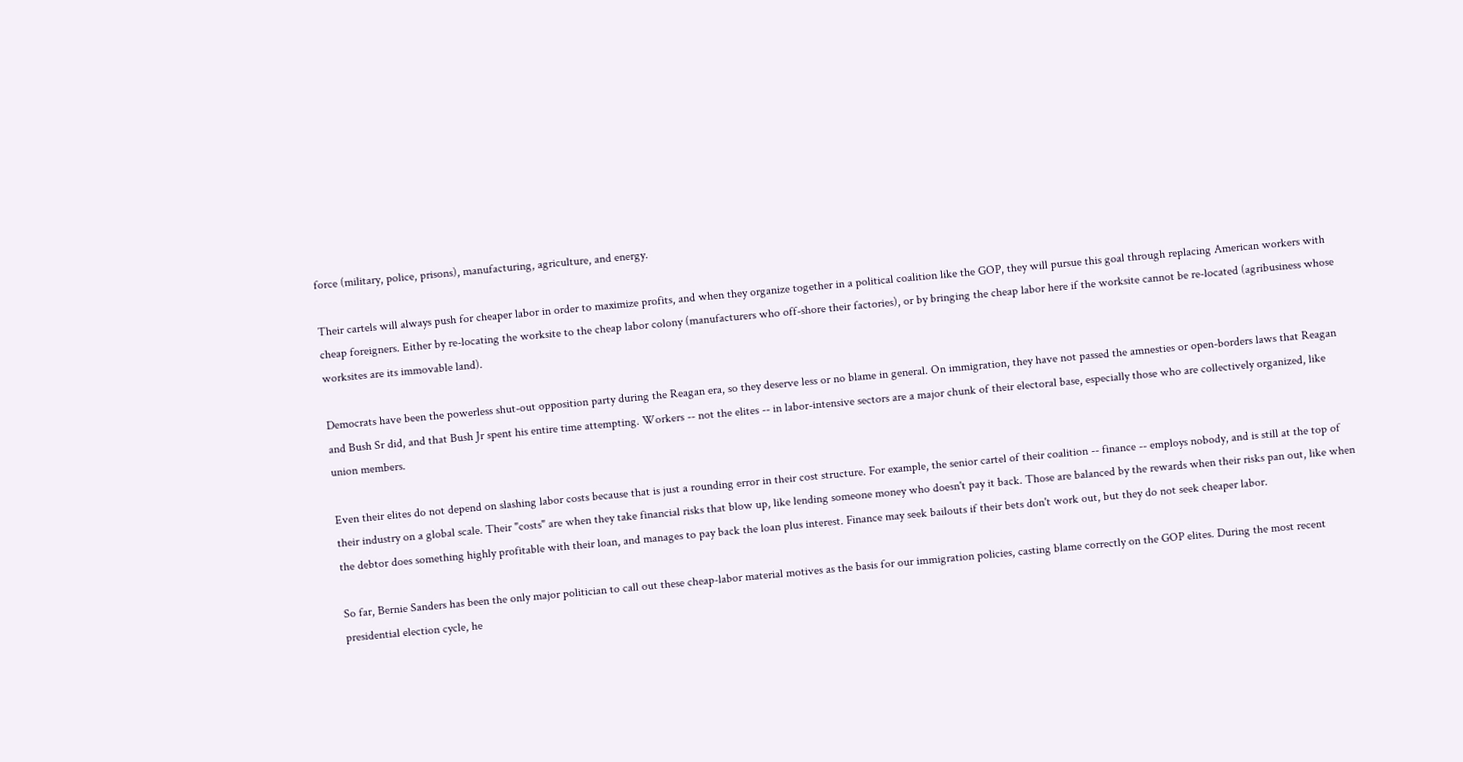force (military, police, prisons), manufacturing, agriculture, and energy.

Their cartels will always push for cheaper labor in order to maximize profits, and when they organize together in a political coalition like the GOP, they will pursue this goal through replacing American workers with cheap foreigners. Either by re-locating the worksite to the cheap labor colony (manufacturers who off-shore their factories), or by bringing the cheap labor here if the worksite cannot be re-located (agribusiness whose worksites are its immovable land).

Democrats have been the powerless shut-out opposition party during the Reagan era, so they deserve less or no blame in general. On immigration, they have not passed the amnesties or open-borders laws that Reagan and Bush Sr did, and that Bush Jr spent his entire time attempting. Workers -- not the elites -- in labor-intensive sectors are a major chunk of their electoral base, especially those who are collectively organized, like union members.

Even their elites do not depend on slashing labor costs because that is just a rounding error in their cost structure. For example, the senior cartel of their coalition -- finance -- employs nobody, and is still at the top of their industry on a global scale. Their "costs" are when they take financial risks that blow up, like lending someone money who doesn't pay it back. Those are balanced by the rewards when their risks pan out, like when the debtor does something highly profitable with their loan, and manages to pay back the loan plus interest. Finance may seek bailouts if their bets don't work out, but they do not seek cheaper labor.

So far, Bernie Sanders has been the only major politician to call out these cheap-labor material motives as the basis for our immigration policies, casting blame correctly on the GOP elites. During the most recent presidential election cycle, he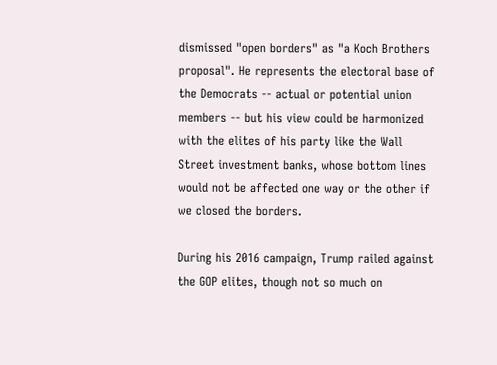dismissed "open borders" as "a Koch Brothers proposal". He represents the electoral base of the Democrats -- actual or potential union members -- but his view could be harmonized with the elites of his party like the Wall Street investment banks, whose bottom lines would not be affected one way or the other if we closed the borders.

During his 2016 campaign, Trump railed against the GOP elites, though not so much on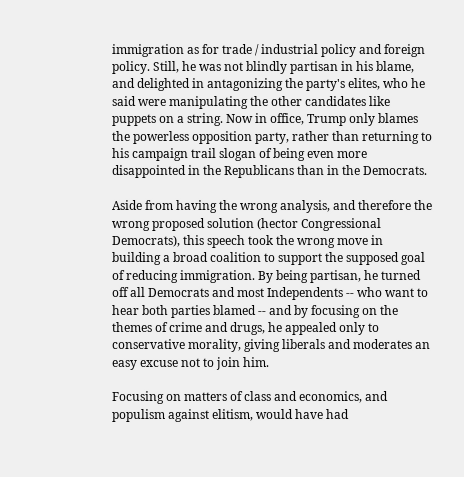immigration as for trade / industrial policy and foreign policy. Still, he was not blindly partisan in his blame, and delighted in antagonizing the party's elites, who he said were manipulating the other candidates like puppets on a string. Now in office, Trump only blames the powerless opposition party, rather than returning to his campaign trail slogan of being even more disappointed in the Republicans than in the Democrats.

Aside from having the wrong analysis, and therefore the wrong proposed solution (hector Congressional Democrats), this speech took the wrong move in building a broad coalition to support the supposed goal of reducing immigration. By being partisan, he turned off all Democrats and most Independents -- who want to hear both parties blamed -- and by focusing on the themes of crime and drugs, he appealed only to conservative morality, giving liberals and moderates an easy excuse not to join him.

Focusing on matters of class and economics, and populism against elitism, would have had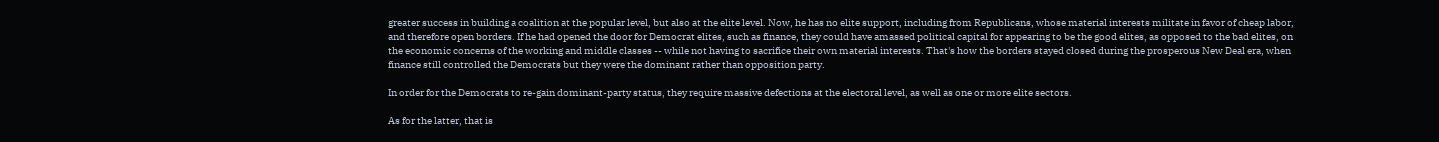greater success in building a coalition at the popular level, but also at the elite level. Now, he has no elite support, including from Republicans, whose material interests militate in favor of cheap labor, and therefore open borders. If he had opened the door for Democrat elites, such as finance, they could have amassed political capital for appearing to be the good elites, as opposed to the bad elites, on the economic concerns of the working and middle classes -- while not having to sacrifice their own material interests. That's how the borders stayed closed during the prosperous New Deal era, when finance still controlled the Democrats but they were the dominant rather than opposition party.

In order for the Democrats to re-gain dominant-party status, they require massive defections at the electoral level, as well as one or more elite sectors.

As for the latter, that is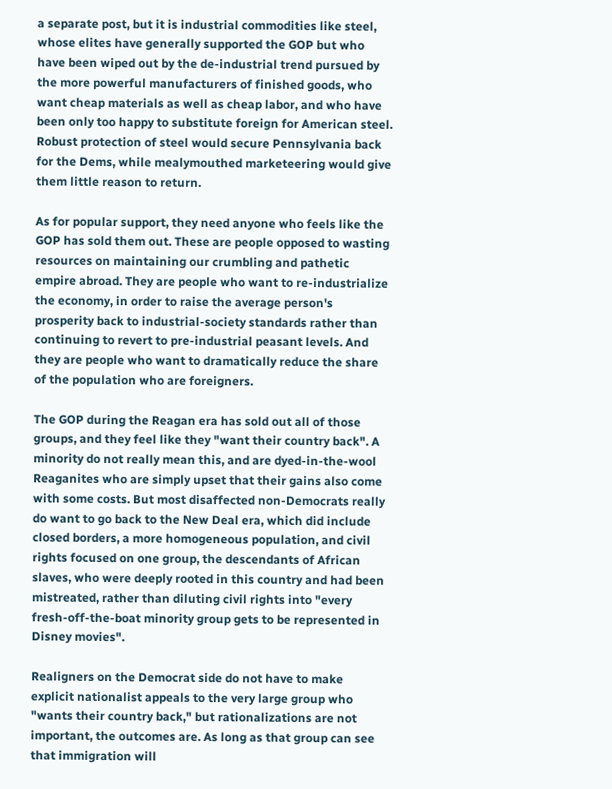a separate post, but it is industrial commodities like steel, whose elites have generally supported the GOP but who have been wiped out by the de-industrial trend pursued by the more powerful manufacturers of finished goods, who want cheap materials as well as cheap labor, and who have been only too happy to substitute foreign for American steel. Robust protection of steel would secure Pennsylvania back for the Dems, while mealymouthed marketeering would give them little reason to return.

As for popular support, they need anyone who feels like the GOP has sold them out. These are people opposed to wasting resources on maintaining our crumbling and pathetic empire abroad. They are people who want to re-industrialize the economy, in order to raise the average person's prosperity back to industrial-society standards rather than continuing to revert to pre-industrial peasant levels. And they are people who want to dramatically reduce the share of the population who are foreigners.

The GOP during the Reagan era has sold out all of those groups, and they feel like they "want their country back". A minority do not really mean this, and are dyed-in-the-wool Reaganites who are simply upset that their gains also come with some costs. But most disaffected non-Democrats really do want to go back to the New Deal era, which did include closed borders, a more homogeneous population, and civil rights focused on one group, the descendants of African slaves, who were deeply rooted in this country and had been mistreated, rather than diluting civil rights into "every fresh-off-the-boat minority group gets to be represented in Disney movies".

Realigners on the Democrat side do not have to make explicit nationalist appeals to the very large group who "wants their country back," but rationalizations are not important, the outcomes are. As long as that group can see that immigration will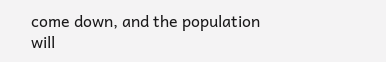come down, and the population will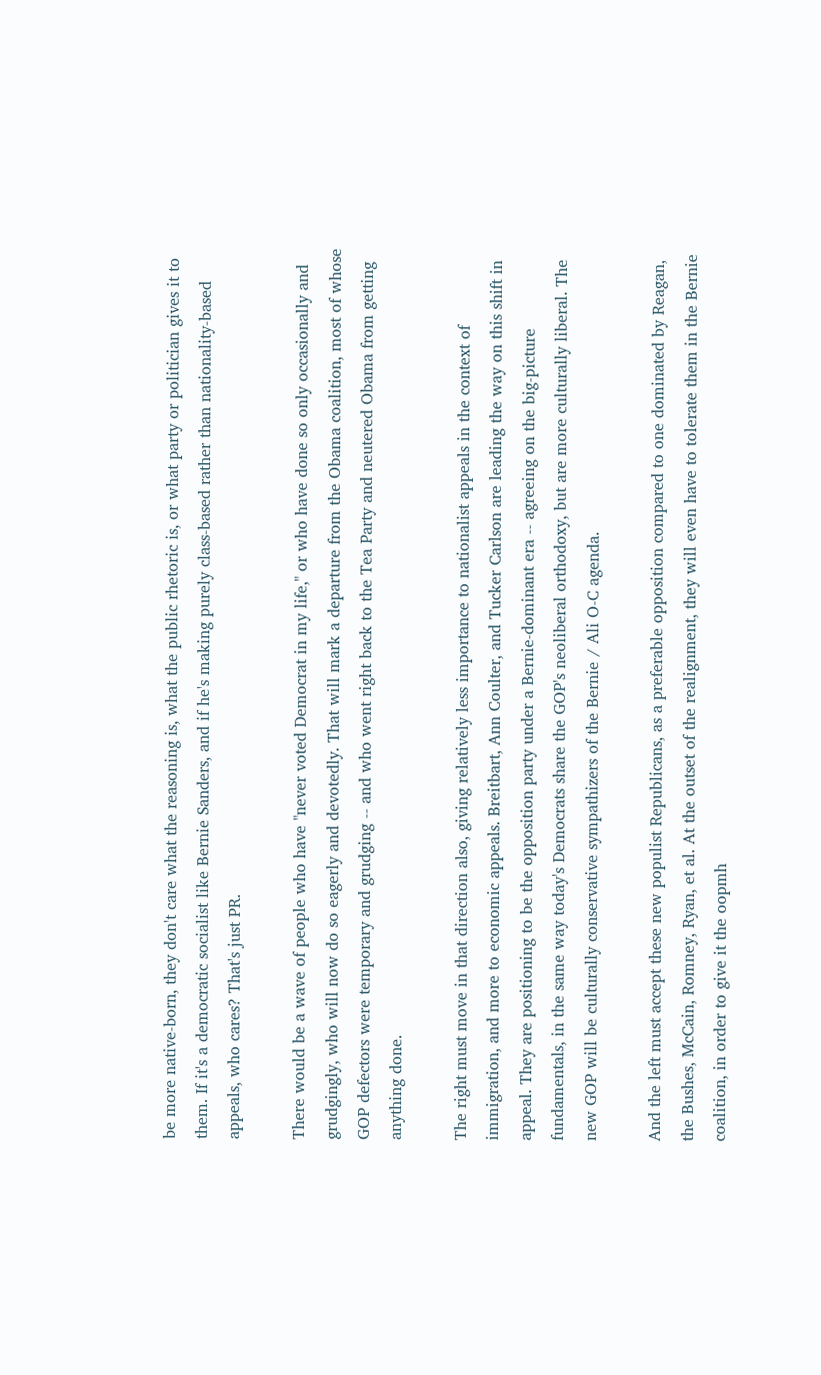be more native-born, they don't care what the reasoning is, what the public rhetoric is, or what party or politician gives it to them. If it's a democratic socialist like Bernie Sanders, and if he's making purely class-based rather than nationality-based appeals, who cares? That's just PR.

There would be a wave of people who have "never voted Democrat in my life," or who have done so only occasionally and grudgingly, who will now do so eagerly and devotedly. That will mark a departure from the Obama coalition, most of whose GOP defectors were temporary and grudging -- and who went right back to the Tea Party and neutered Obama from getting anything done.

The right must move in that direction also, giving relatively less importance to nationalist appeals in the context of immigration, and more to economic appeals. Breitbart, Ann Coulter, and Tucker Carlson are leading the way on this shift in appeal. They are positioning to be the opposition party under a Bernie-dominant era -- agreeing on the big-picture fundamentals, in the same way today's Democrats share the GOP's neoliberal orthodoxy, but are more culturally liberal. The new GOP will be culturally conservative sympathizers of the Bernie / Ali O-C agenda.

And the left must accept these new populist Republicans, as a preferable opposition compared to one dominated by Reagan, the Bushes, McCain, Romney, Ryan, et al. At the outset of the realignment, they will even have to tolerate them in the Bernie coalition, in order to give it the oopmh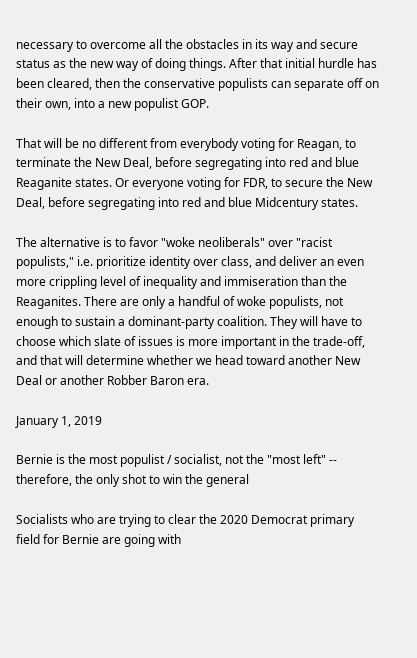necessary to overcome all the obstacles in its way and secure status as the new way of doing things. After that initial hurdle has been cleared, then the conservative populists can separate off on their own, into a new populist GOP.

That will be no different from everybody voting for Reagan, to terminate the New Deal, before segregating into red and blue Reaganite states. Or everyone voting for FDR, to secure the New Deal, before segregating into red and blue Midcentury states.

The alternative is to favor "woke neoliberals" over "racist populists," i.e. prioritize identity over class, and deliver an even more crippling level of inequality and immiseration than the Reaganites. There are only a handful of woke populists, not enough to sustain a dominant-party coalition. They will have to choose which slate of issues is more important in the trade-off, and that will determine whether we head toward another New Deal or another Robber Baron era.

January 1, 2019

Bernie is the most populist / socialist, not the "most left" -- therefore, the only shot to win the general

Socialists who are trying to clear the 2020 Democrat primary field for Bernie are going with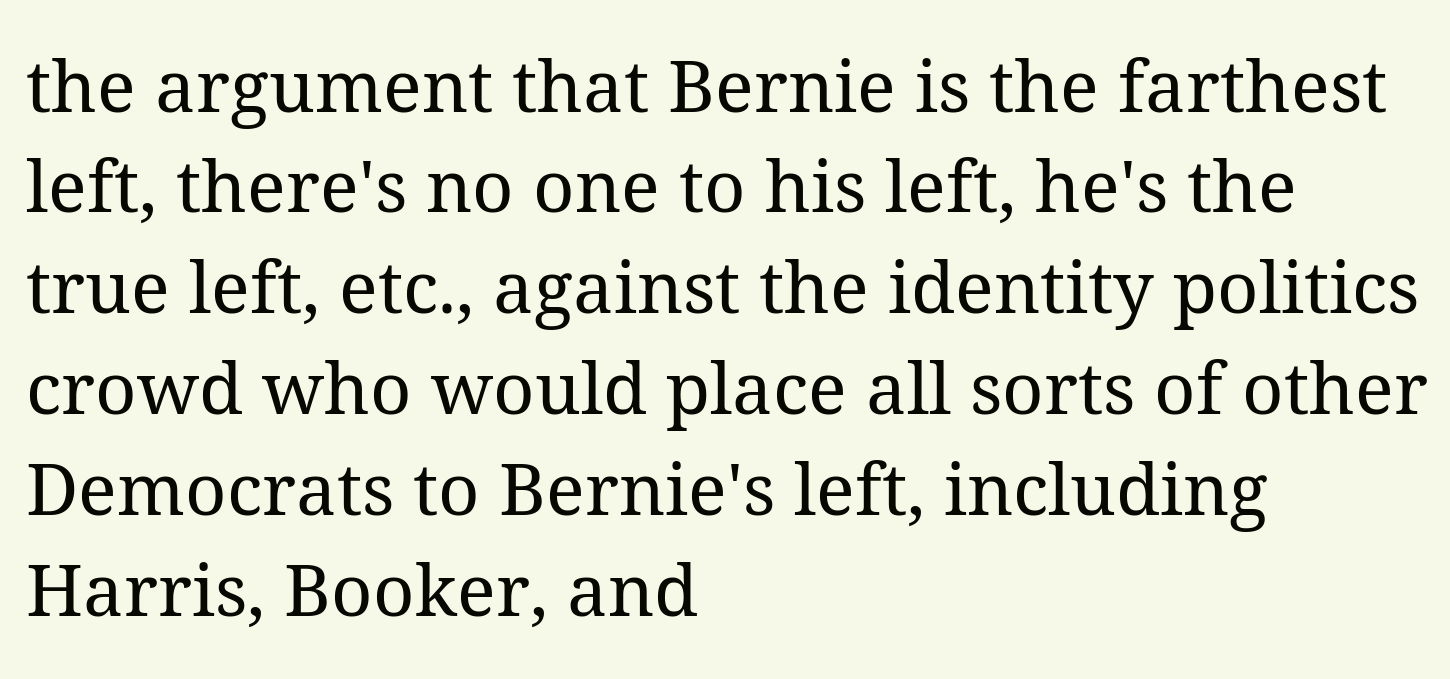the argument that Bernie is the farthest left, there's no one to his left, he's the true left, etc., against the identity politics crowd who would place all sorts of other Democrats to Bernie's left, including Harris, Booker, and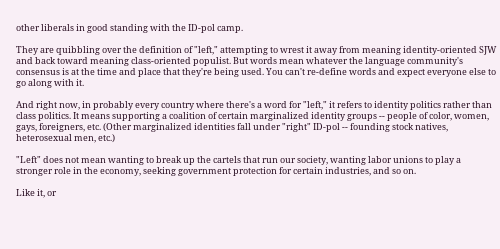other liberals in good standing with the ID-pol camp.

They are quibbling over the definition of "left," attempting to wrest it away from meaning identity-oriented SJW and back toward meaning class-oriented populist. But words mean whatever the language community's consensus is at the time and place that they're being used. You can't re-define words and expect everyone else to go along with it.

And right now, in probably every country where there's a word for "left," it refers to identity politics rather than class politics. It means supporting a coalition of certain marginalized identity groups -- people of color, women, gays, foreigners, etc. (Other marginalized identities fall under "right" ID-pol -- founding stock natives, heterosexual men, etc.)

"Left" does not mean wanting to break up the cartels that run our society, wanting labor unions to play a stronger role in the economy, seeking government protection for certain industries, and so on.

Like it, or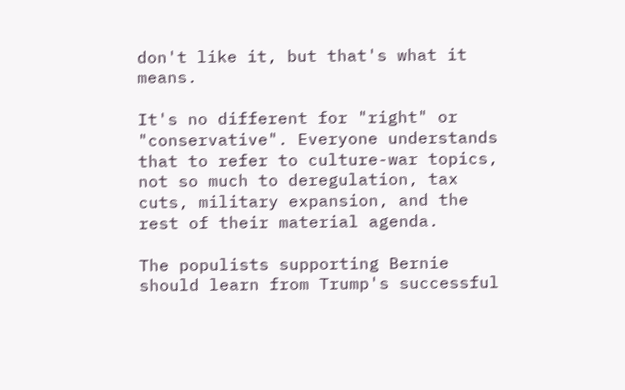don't like it, but that's what it means.

It's no different for "right" or "conservative". Everyone understands that to refer to culture-war topics, not so much to deregulation, tax cuts, military expansion, and the rest of their material agenda.

The populists supporting Bernie should learn from Trump's successful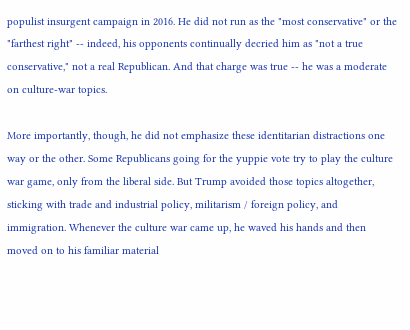populist insurgent campaign in 2016. He did not run as the "most conservative" or the "farthest right" -- indeed, his opponents continually decried him as "not a true conservative," not a real Republican. And that charge was true -- he was a moderate on culture-war topics.

More importantly, though, he did not emphasize these identitarian distractions one way or the other. Some Republicans going for the yuppie vote try to play the culture war game, only from the liberal side. But Trump avoided those topics altogether, sticking with trade and industrial policy, militarism / foreign policy, and immigration. Whenever the culture war came up, he waved his hands and then moved on to his familiar material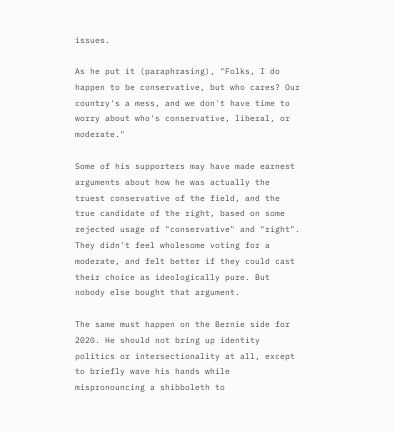issues.

As he put it (paraphrasing), "Folks, I do happen to be conservative, but who cares? Our country's a mess, and we don't have time to worry about who's conservative, liberal, or moderate."

Some of his supporters may have made earnest arguments about how he was actually the truest conservative of the field, and the true candidate of the right, based on some rejected usage of "conservative" and "right". They didn't feel wholesome voting for a moderate, and felt better if they could cast their choice as ideologically pure. But nobody else bought that argument.

The same must happen on the Bernie side for 2020. He should not bring up identity politics or intersectionality at all, except to briefly wave his hands while mispronouncing a shibboleth to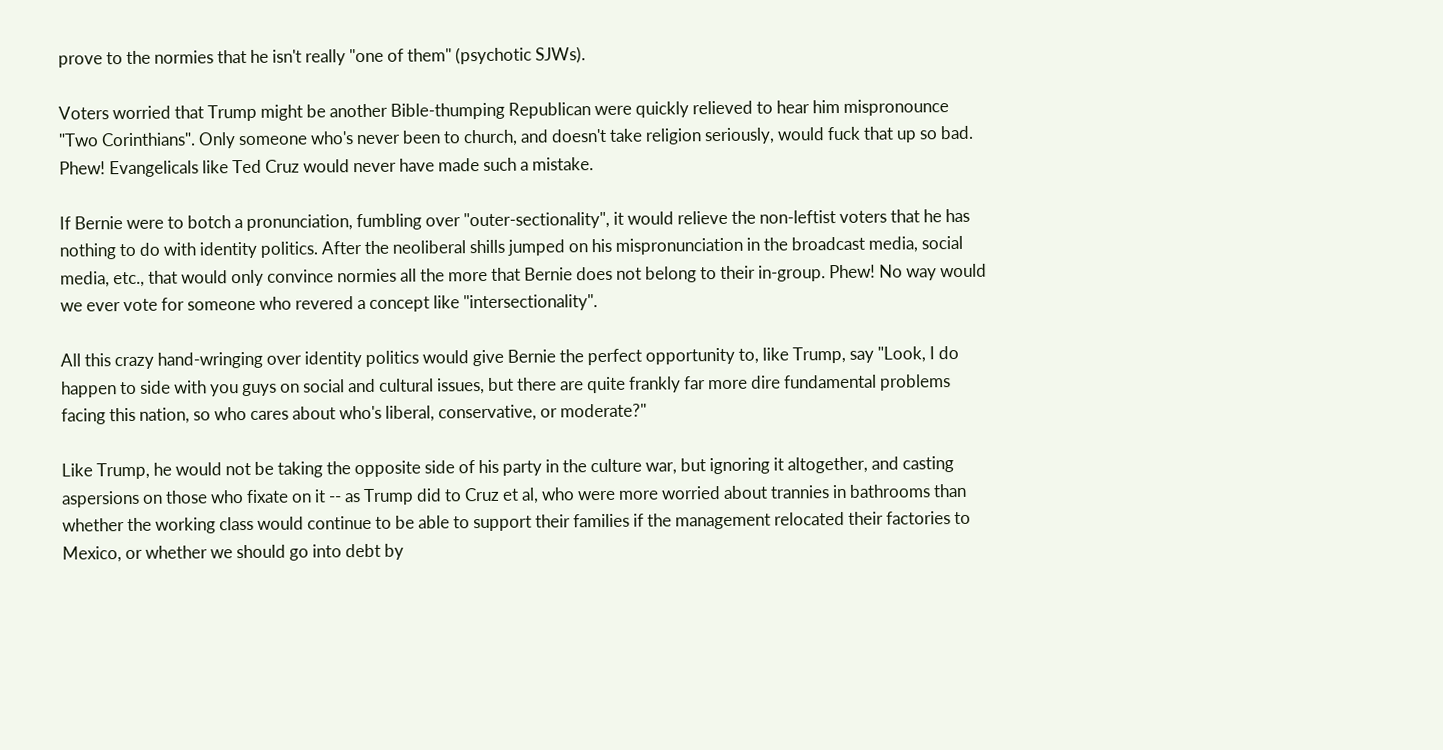prove to the normies that he isn't really "one of them" (psychotic SJWs).

Voters worried that Trump might be another Bible-thumping Republican were quickly relieved to hear him mispronounce "Two Corinthians". Only someone who's never been to church, and doesn't take religion seriously, would fuck that up so bad. Phew! Evangelicals like Ted Cruz would never have made such a mistake.

If Bernie were to botch a pronunciation, fumbling over "outer-sectionality", it would relieve the non-leftist voters that he has nothing to do with identity politics. After the neoliberal shills jumped on his mispronunciation in the broadcast media, social media, etc., that would only convince normies all the more that Bernie does not belong to their in-group. Phew! No way would we ever vote for someone who revered a concept like "intersectionality".

All this crazy hand-wringing over identity politics would give Bernie the perfect opportunity to, like Trump, say "Look, I do happen to side with you guys on social and cultural issues, but there are quite frankly far more dire fundamental problems facing this nation, so who cares about who's liberal, conservative, or moderate?"

Like Trump, he would not be taking the opposite side of his party in the culture war, but ignoring it altogether, and casting aspersions on those who fixate on it -- as Trump did to Cruz et al, who were more worried about trannies in bathrooms than whether the working class would continue to be able to support their families if the management relocated their factories to Mexico, or whether we should go into debt by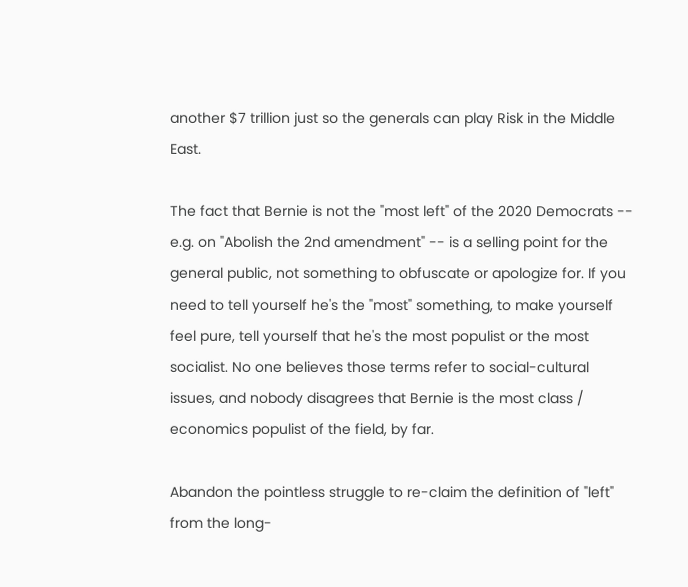another $7 trillion just so the generals can play Risk in the Middle East.

The fact that Bernie is not the "most left" of the 2020 Democrats -- e.g. on "Abolish the 2nd amendment" -- is a selling point for the general public, not something to obfuscate or apologize for. If you need to tell yourself he's the "most" something, to make yourself feel pure, tell yourself that he's the most populist or the most socialist. No one believes those terms refer to social-cultural issues, and nobody disagrees that Bernie is the most class / economics populist of the field, by far.

Abandon the pointless struggle to re-claim the definition of "left" from the long-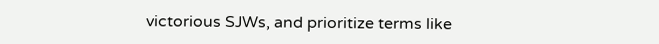victorious SJWs, and prioritize terms like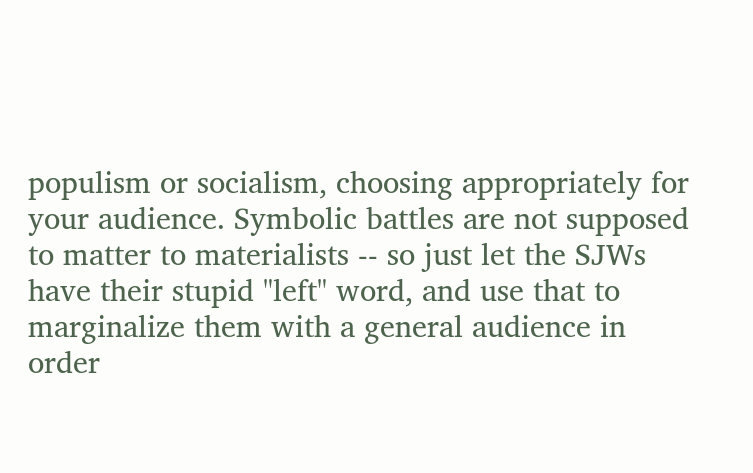populism or socialism, choosing appropriately for your audience. Symbolic battles are not supposed to matter to materialists -- so just let the SJWs have their stupid "left" word, and use that to marginalize them with a general audience in order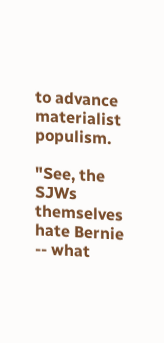to advance materialist populism.

"See, the SJWs themselves hate Bernie -- what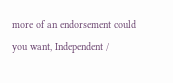more of an endorsement could you want, Independent /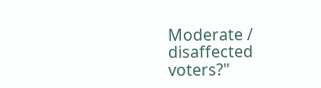Moderate / disaffected voters?"